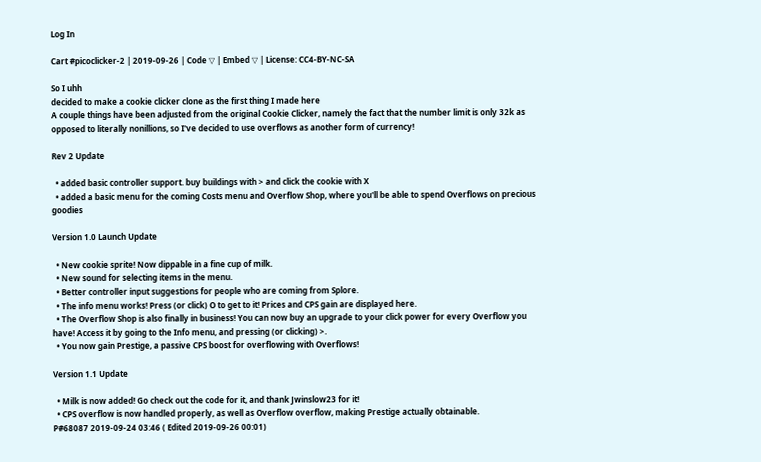Log In

Cart #picoclicker-2 | 2019-09-26 | Code ▽ | Embed ▽ | License: CC4-BY-NC-SA

So I uhh
decided to make a cookie clicker clone as the first thing I made here
A couple things have been adjusted from the original Cookie Clicker, namely the fact that the number limit is only 32k as opposed to literally nonillions, so I've decided to use overflows as another form of currency!

Rev 2 Update

  • added basic controller support. buy buildings with > and click the cookie with X
  • added a basic menu for the coming Costs menu and Overflow Shop, where you'll be able to spend Overflows on precious goodies

Version 1.0 Launch Update

  • New cookie sprite! Now dippable in a fine cup of milk.
  • New sound for selecting items in the menu.
  • Better controller input suggestions for people who are coming from Splore.
  • The info menu works! Press (or click) O to get to it! Prices and CPS gain are displayed here.
  • The Overflow Shop is also finally in business! You can now buy an upgrade to your click power for every Overflow you have! Access it by going to the Info menu, and pressing (or clicking) >.
  • You now gain Prestige, a passive CPS boost for overflowing with Overflows!

Version 1.1 Update

  • Milk is now added! Go check out the code for it, and thank Jwinslow23 for it!
  • CPS overflow is now handled properly, as well as Overflow overflow, making Prestige actually obtainable.
P#68087 2019-09-24 03:46 ( Edited 2019-09-26 00:01)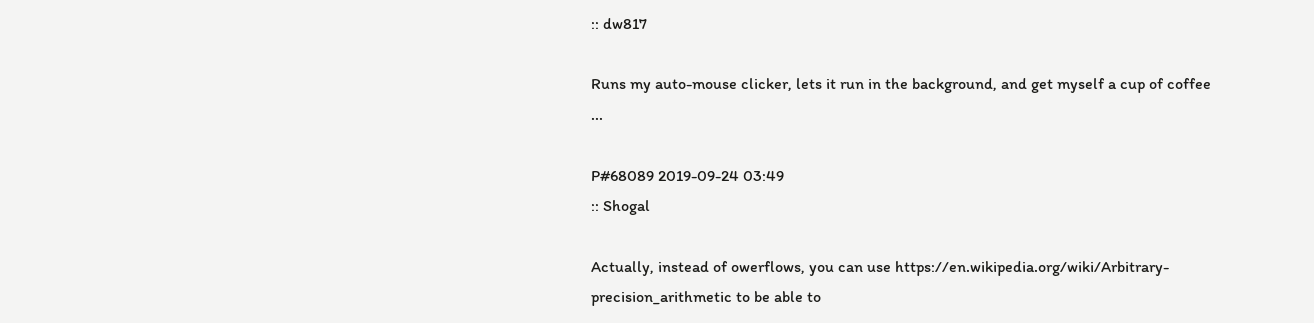:: dw817

Runs my auto-mouse clicker, lets it run in the background, and get myself a cup of coffee ...

P#68089 2019-09-24 03:49
:: Shogal

Actually, instead of owerflows, you can use https://en.wikipedia.org/wiki/Arbitrary-precision_arithmetic to be able to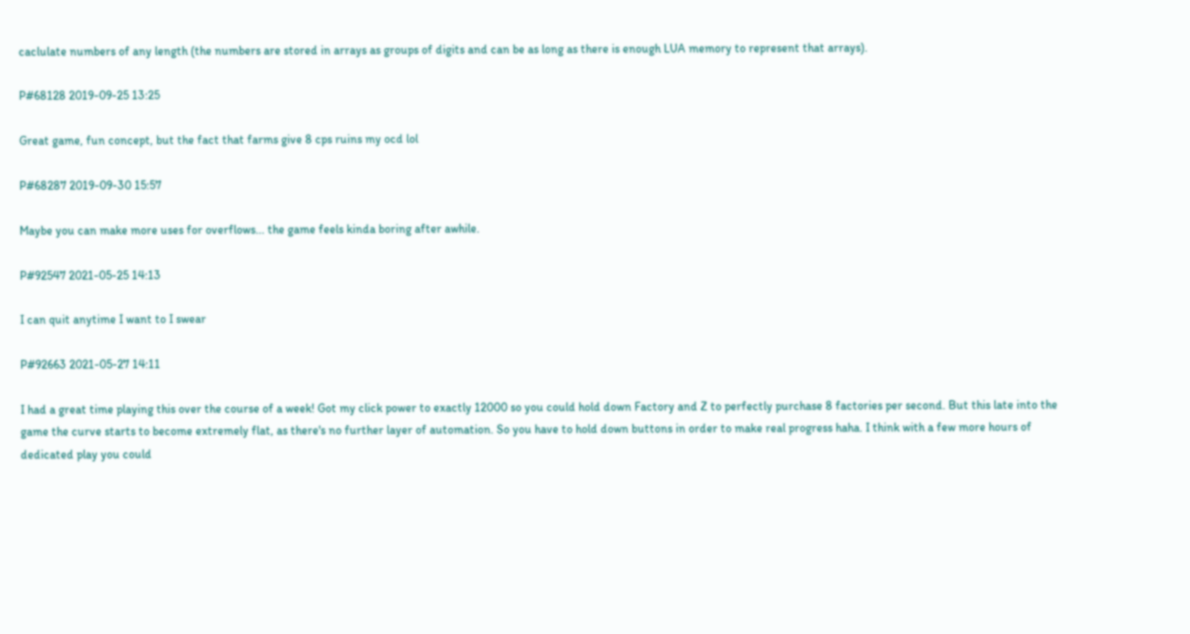caclulate numbers of any length (the numbers are stored in arrays as groups of digits and can be as long as there is enough LUA memory to represent that arrays).

P#68128 2019-09-25 13:25

Great game, fun concept, but the fact that farms give 8 cps ruins my ocd lol

P#68287 2019-09-30 15:57

Maybe you can make more uses for overflows... the game feels kinda boring after awhile.

P#92547 2021-05-25 14:13

I can quit anytime I want to I swear

P#92663 2021-05-27 14:11

I had a great time playing this over the course of a week! Got my click power to exactly 12000 so you could hold down Factory and Z to perfectly purchase 8 factories per second. But this late into the game the curve starts to become extremely flat, as there's no further layer of automation. So you have to hold down buttons in order to make real progress haha. I think with a few more hours of dedicated play you could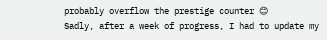probably overflow the prestige counter 😊
Sadly, after a week of progress, I had to update my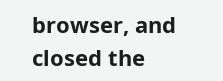browser, and closed the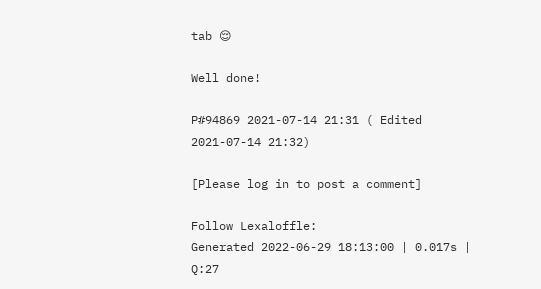tab 😌

Well done!

P#94869 2021-07-14 21:31 ( Edited 2021-07-14 21:32)

[Please log in to post a comment]

Follow Lexaloffle:
Generated 2022-06-29 18:13:00 | 0.017s | Q:27